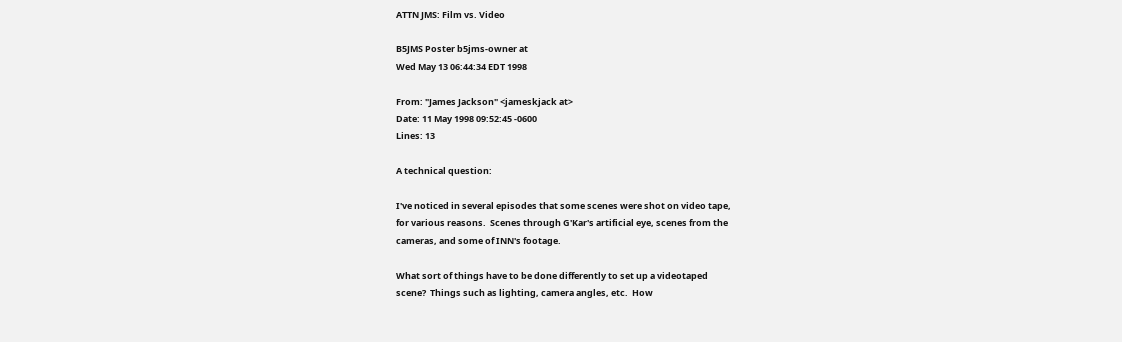ATTN JMS: Film vs. Video

B5JMS Poster b5jms-owner at
Wed May 13 06:44:34 EDT 1998

From: "James Jackson" <jameskjack at>
Date: 11 May 1998 09:52:45 -0600
Lines: 13

A technical question:

I've noticed in several episodes that some scenes were shot on video tape,
for various reasons.  Scenes through G'Kar's artificial eye, scenes from the
cameras, and some of INN's footage.

What sort of things have to be done differently to set up a videotaped
scene?  Things such as lighting, camera angles, etc.  How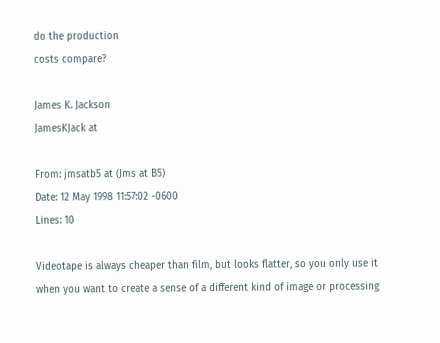do the production
costs compare?

James K. Jackson
JamesKJack at

From: jmsatb5 at (Jms at B5)
Date: 12 May 1998 11:57:02 -0600
Lines: 10

Videotape is always cheaper than film, but looks flatter, so you only use it
when you want to create a sense of a different kind of image or processing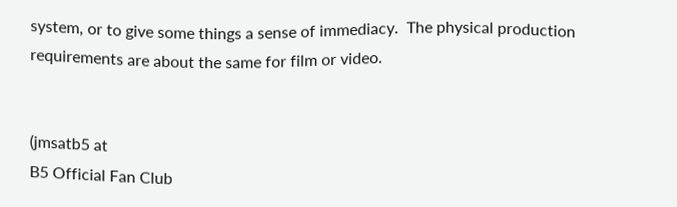system, or to give some things a sense of immediacy.  The physical production
requirements are about the same for film or video.


(jmsatb5 at
B5 Official Fan Club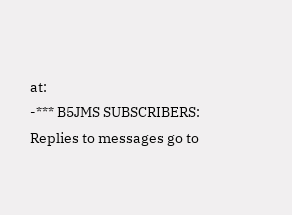at:
-*** B5JMS SUBSCRIBERS: Replies to messages go to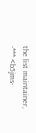the list maintainer,
-*** <b5jms-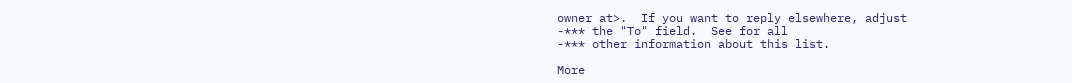owner at>.  If you want to reply elsewhere, adjust
-*** the "To" field.  See for all
-*** other information about this list.

More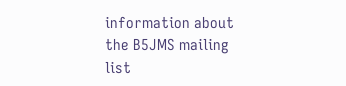information about the B5JMS mailing list